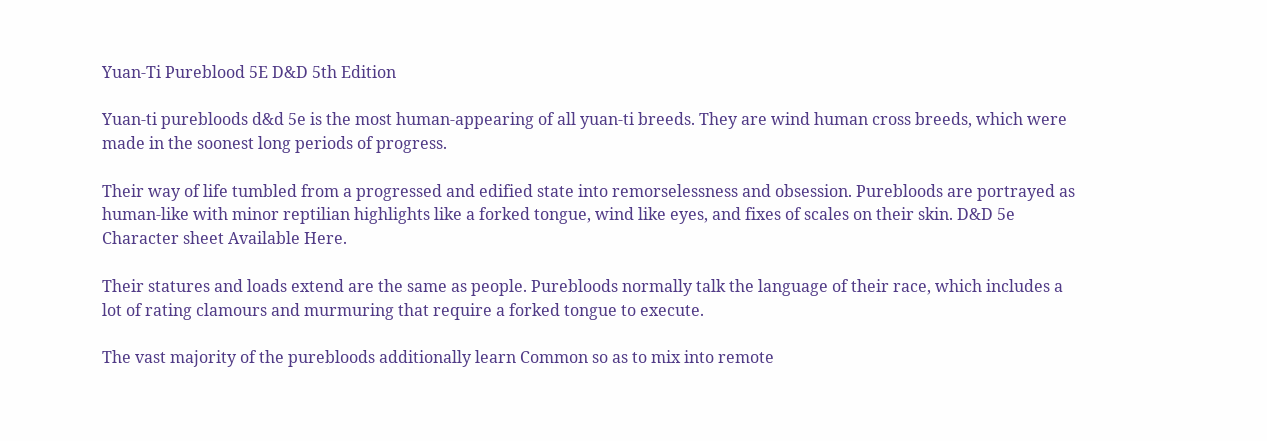Yuan-Ti Pureblood 5E D&D 5th Edition

Yuan-ti purebloods d&d 5e is the most human-appearing of all yuan-ti breeds. They are wind human cross breeds, which were made in the soonest long periods of progress.

Their way of life tumbled from a progressed and edified state into remorselessness and obsession. Purebloods are portrayed as human-like with minor reptilian highlights like a forked tongue, wind like eyes, and fixes of scales on their skin. D&D 5e Character sheet Available Here.

Their statures and loads extend are the same as people. Purebloods normally talk the language of their race, which includes a lot of rating clamours and murmuring that require a forked tongue to execute.

The vast majority of the purebloods additionally learn Common so as to mix into remote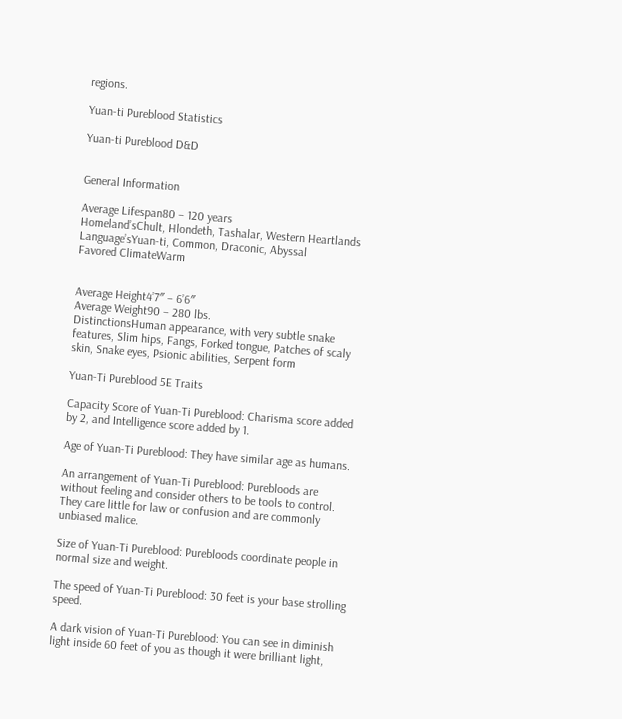regions.

Yuan-ti Pureblood Statistics

Yuan-ti Pureblood D&D


General Information

Average Lifespan80 – 120 years
Homeland’sChult, Hlondeth, Tashalar, Western Heartlands
Language’sYuan-ti, Common, Draconic, Abyssal
Favored ClimateWarm


Average Height4’7″ – 6’6″
Average Weight90 – 280 lbs.
DistinctionsHuman appearance, with very subtle snake features, Slim hips, Fangs, Forked tongue, Patches of scaly skin, Snake eyes, Psionic abilities, Serpent form

Yuan-Ti Pureblood 5E Traits

Capacity Score of Yuan-Ti Pureblood: Charisma score added by 2, and Intelligence score added by 1.

Age of Yuan-Ti Pureblood: They have similar age as humans.

An arrangement of Yuan-Ti Pureblood: Purebloods are without feeling and consider others to be tools to control. They care little for law or confusion and are commonly unbiased malice.

Size of Yuan-Ti Pureblood: Purebloods coordinate people in normal size and weight.

The speed of Yuan-Ti Pureblood: 30 feet is your base strolling speed.

A dark vision of Yuan-Ti Pureblood: You can see in diminish light inside 60 feet of you as though it were brilliant light,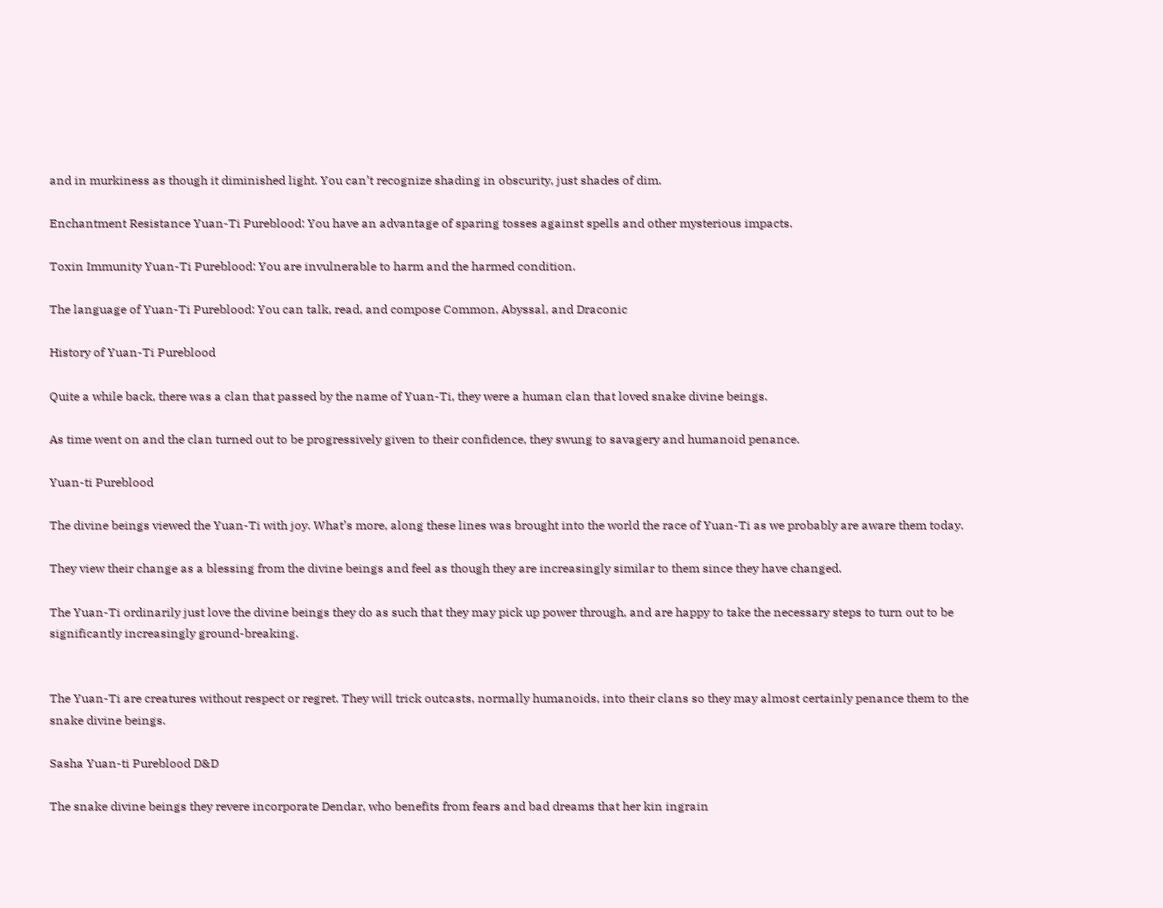and in murkiness as though it diminished light. You can’t recognize shading in obscurity, just shades of dim.

Enchantment Resistance Yuan-Ti Pureblood: You have an advantage of sparing tosses against spells and other mysterious impacts.

Toxin Immunity Yuan-Ti Pureblood: You are invulnerable to harm and the harmed condition.

The language of Yuan-Ti Pureblood: You can talk, read, and compose Common, Abyssal, and Draconic

History of Yuan-Ti Pureblood

Quite a while back, there was a clan that passed by the name of Yuan-Ti, they were a human clan that loved snake divine beings.

As time went on and the clan turned out to be progressively given to their confidence, they swung to savagery and humanoid penance.

Yuan-ti Pureblood

The divine beings viewed the Yuan-Ti with joy. What’s more, along these lines was brought into the world the race of Yuan-Ti as we probably are aware them today.

They view their change as a blessing from the divine beings and feel as though they are increasingly similar to them since they have changed.

The Yuan-Ti ordinarily just love the divine beings they do as such that they may pick up power through, and are happy to take the necessary steps to turn out to be significantly increasingly ground-breaking.


The Yuan-Ti are creatures without respect or regret. They will trick outcasts, normally humanoids, into their clans so they may almost certainly penance them to the snake divine beings.

Sasha Yuan-ti Pureblood D&D

The snake divine beings they revere incorporate Dendar, who benefits from fears and bad dreams that her kin ingrain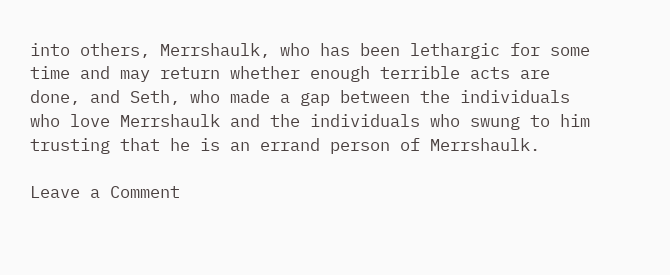into others, Merrshaulk, who has been lethargic for some time and may return whether enough terrible acts are done, and Seth, who made a gap between the individuals who love Merrshaulk and the individuals who swung to him trusting that he is an errand person of Merrshaulk.

Leave a Comment